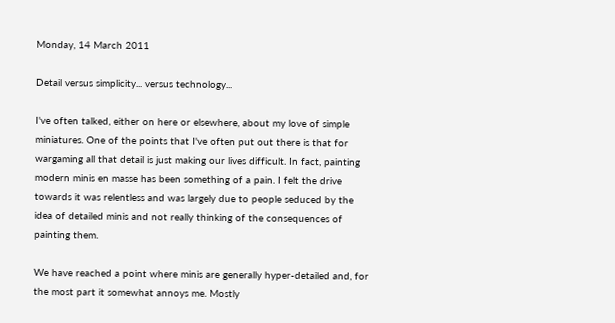Monday, 14 March 2011

Detail versus simplicity... versus technology...

I've often talked, either on here or elsewhere, about my love of simple miniatures. One of the points that I've often put out there is that for wargaming all that detail is just making our lives difficult. In fact, painting modern minis en masse has been something of a pain. I felt the drive towards it was relentless and was largely due to people seduced by the idea of detailed minis and not really thinking of the consequences of painting them.

We have reached a point where minis are generally hyper-detailed and, for the most part it somewhat annoys me. Mostly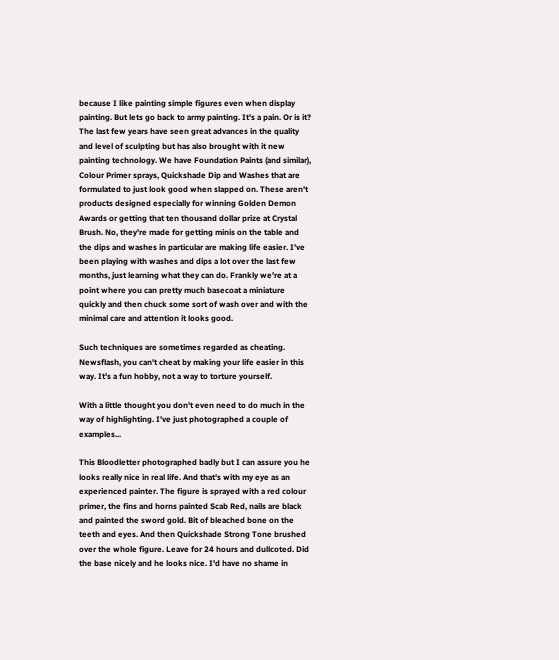because I like painting simple figures even when display painting. But lets go back to army painting. It's a pain. Or is it? The last few years have seen great advances in the quality and level of sculpting but has also brought with it new painting technology. We have Foundation Paints (and similar), Colour Primer sprays, Quickshade Dip and Washes that are formulated to just look good when slapped on. These aren't products designed especially for winning Golden Demon Awards or getting that ten thousand dollar prize at Crystal Brush. No, they're made for getting minis on the table and the dips and washes in particular are making life easier. I've been playing with washes and dips a lot over the last few months, just learning what they can do. Frankly we're at a point where you can pretty much basecoat a miniature quickly and then chuck some sort of wash over and with the minimal care and attention it looks good.

Such techniques are sometimes regarded as cheating. Newsflash, you can't cheat by making your life easier in this way. It's a fun hobby, not a way to torture yourself.

With a little thought you don't even need to do much in the way of highlighting. I've just photographed a couple of examples...

This Bloodletter photographed badly but I can assure you he looks really nice in real life. And that's with my eye as an experienced painter. The figure is sprayed with a red colour primer, the fins and horns painted Scab Red, nails are black and painted the sword gold. Bit of bleached bone on the teeth and eyes. And then Quickshade Strong Tone brushed over the whole figure. Leave for 24 hours and dullcoted. Did the base nicely and he looks nice. I'd have no shame in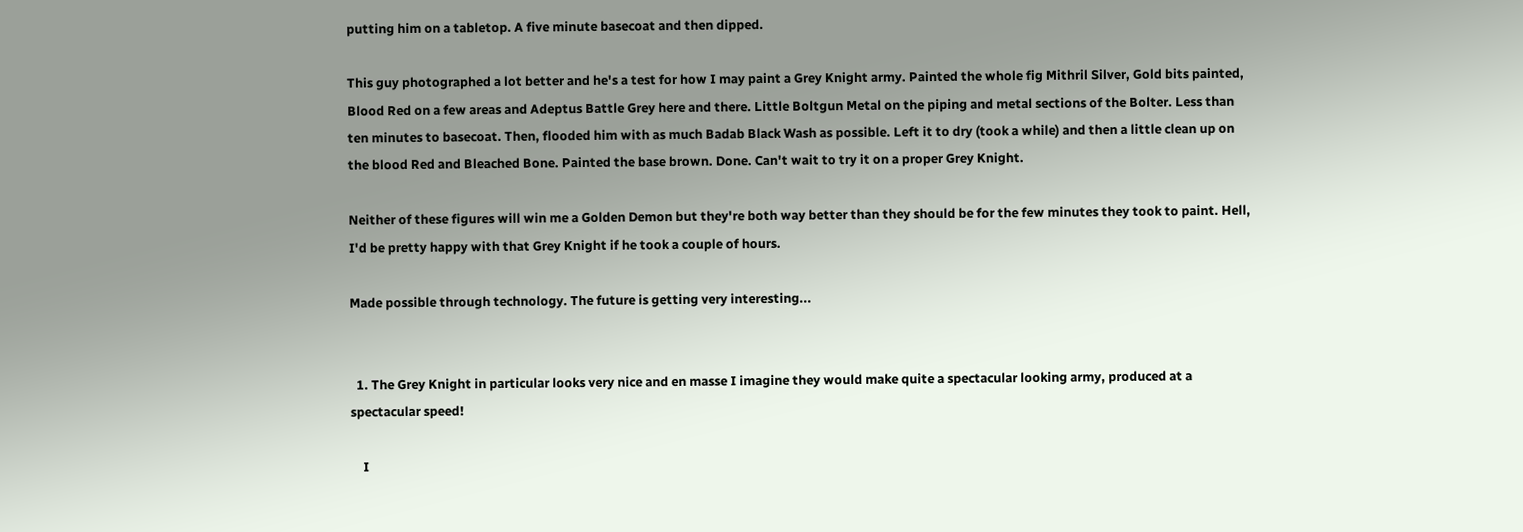putting him on a tabletop. A five minute basecoat and then dipped.

This guy photographed a lot better and he's a test for how I may paint a Grey Knight army. Painted the whole fig Mithril Silver, Gold bits painted, Blood Red on a few areas and Adeptus Battle Grey here and there. Little Boltgun Metal on the piping and metal sections of the Bolter. Less than ten minutes to basecoat. Then, flooded him with as much Badab Black Wash as possible. Left it to dry (took a while) and then a little clean up on the blood Red and Bleached Bone. Painted the base brown. Done. Can't wait to try it on a proper Grey Knight.

Neither of these figures will win me a Golden Demon but they're both way better than they should be for the few minutes they took to paint. Hell, I'd be pretty happy with that Grey Knight if he took a couple of hours.

Made possible through technology. The future is getting very interesting...


  1. The Grey Knight in particular looks very nice and en masse I imagine they would make quite a spectacular looking army, produced at a spectacular speed!

    I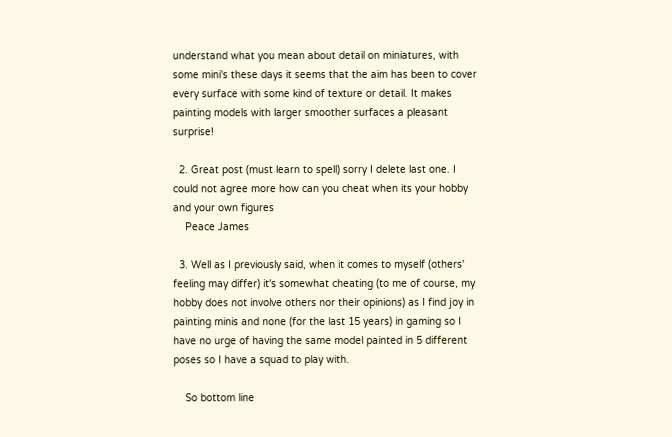understand what you mean about detail on miniatures, with some mini's these days it seems that the aim has been to cover every surface with some kind of texture or detail. It makes painting models with larger smoother surfaces a pleasant surprise!

  2. Great post (must learn to spell) sorry I delete last one. I could not agree more how can you cheat when its your hobby and your own figures
    Peace James

  3. Well as I previously said, when it comes to myself (others' feeling may differ) it's somewhat cheating (to me of course, my hobby does not involve others nor their opinions) as I find joy in painting minis and none (for the last 15 years) in gaming so I have no urge of having the same model painted in 5 different poses so I have a squad to play with.

    So bottom line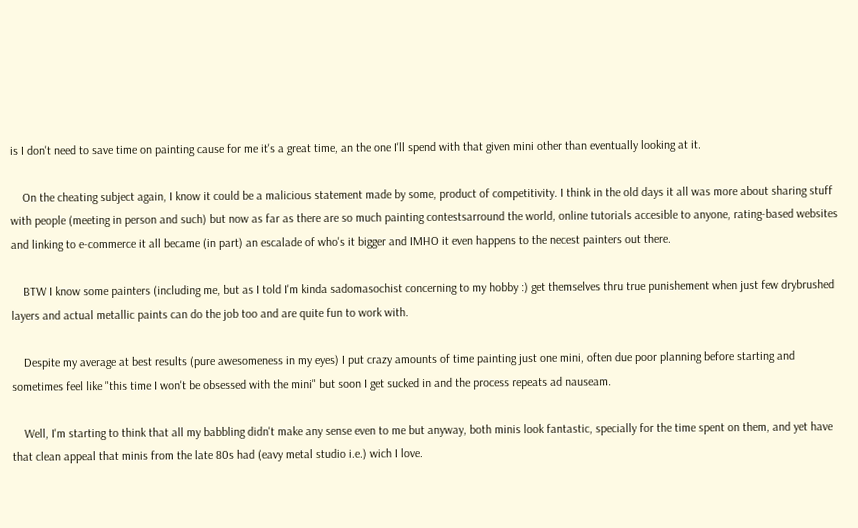is I don't need to save time on painting cause for me it's a great time, an the one I'll spend with that given mini other than eventually looking at it.

    On the cheating subject again, I know it could be a malicious statement made by some, product of competitivity. I think in the old days it all was more about sharing stuff with people (meeting in person and such) but now as far as there are so much painting contestsarround the world, online tutorials accesible to anyone, rating-based websites and linking to e-commerce it all became (in part) an escalade of who's it bigger and IMHO it even happens to the necest painters out there.

    BTW I know some painters (including me, but as I told I'm kinda sadomasochist concerning to my hobby :) get themselves thru true punishement when just few drybrushed layers and actual metallic paints can do the job too and are quite fun to work with.

    Despite my average at best results (pure awesomeness in my eyes) I put crazy amounts of time painting just one mini, often due poor planning before starting and sometimes feel like "this time I won't be obsessed with the mini" but soon I get sucked in and the process repeats ad nauseam.

    Well, I'm starting to think that all my babbling didn't make any sense even to me but anyway, both minis look fantastic, specially for the time spent on them, and yet have that clean appeal that minis from the late 80s had (eavy metal studio i.e.) wich I love.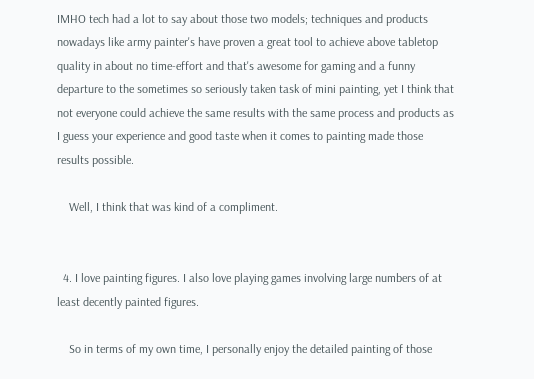IMHO tech had a lot to say about those two models; techniques and products nowadays like army painter's have proven a great tool to achieve above tabletop quality in about no time-effort and that's awesome for gaming and a funny departure to the sometimes so seriously taken task of mini painting, yet I think that not everyone could achieve the same results with the same process and products as I guess your experience and good taste when it comes to painting made those results possible.

    Well, I think that was kind of a compliment.


  4. I love painting figures. I also love playing games involving large numbers of at least decently painted figures.

    So in terms of my own time, I personally enjoy the detailed painting of those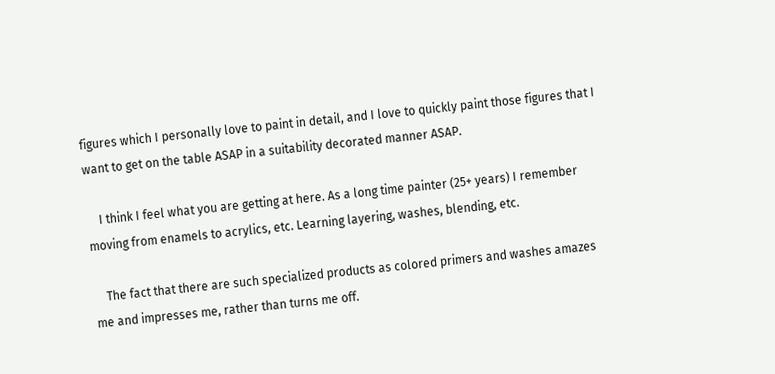figures which I personally love to paint in detail, and I love to quickly paint those figures that I want to get on the table ASAP in a suitability decorated manner ASAP.

    I think I feel what you are getting at here. As a long time painter (25+ years) I remember moving from enamels to acrylics, etc. Learning layering, washes, blending, etc.

    The fact that there are such specialized products as colored primers and washes amazes me and impresses me, rather than turns me off.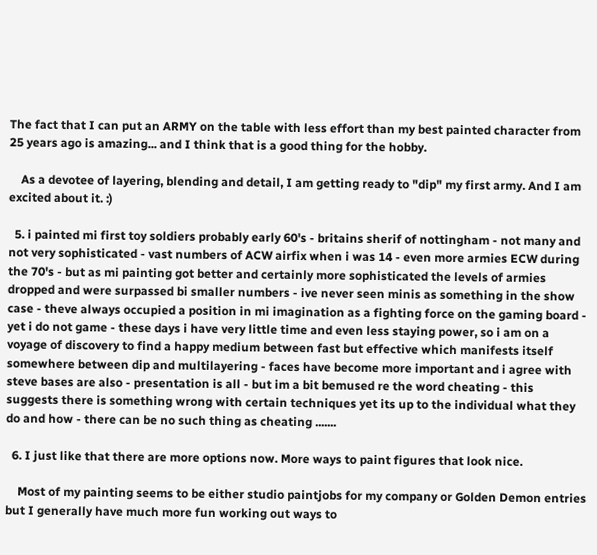The fact that I can put an ARMY on the table with less effort than my best painted character from 25 years ago is amazing... and I think that is a good thing for the hobby.

    As a devotee of layering, blending and detail, I am getting ready to "dip" my first army. And I am excited about it. :)

  5. i painted mi first toy soldiers probably early 60's - britains sherif of nottingham - not many and not very sophisticated - vast numbers of ACW airfix when i was 14 - even more armies ECW during the 70's - but as mi painting got better and certainly more sophisticated the levels of armies dropped and were surpassed bi smaller numbers - ive never seen minis as something in the show case - theve always occupied a position in mi imagination as a fighting force on the gaming board - yet i do not game - these days i have very little time and even less staying power, so i am on a voyage of discovery to find a happy medium between fast but effective which manifests itself somewhere between dip and multilayering - faces have become more important and i agree with steve bases are also - presentation is all - but im a bit bemused re the word cheating - this suggests there is something wrong with certain techniques yet its up to the individual what they do and how - there can be no such thing as cheating .......

  6. I just like that there are more options now. More ways to paint figures that look nice.

    Most of my painting seems to be either studio paintjobs for my company or Golden Demon entries but I generally have much more fun working out ways to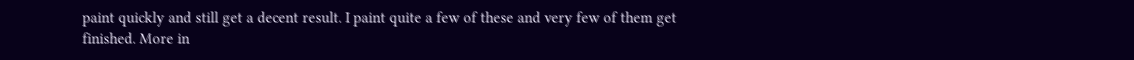paint quickly and still get a decent result. I paint quite a few of these and very few of them get finished. More in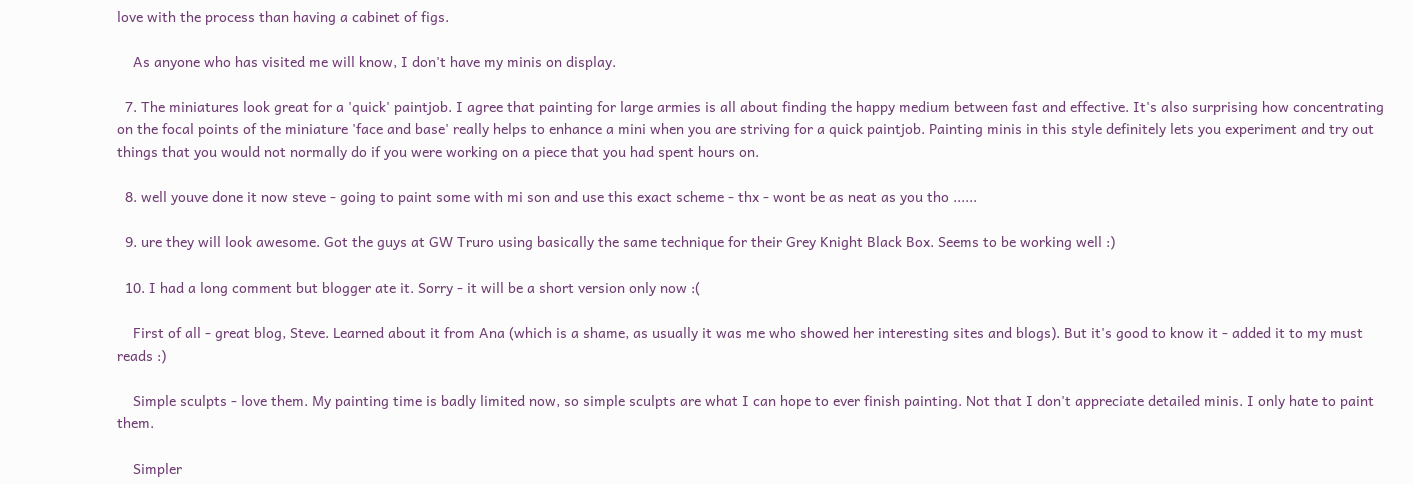love with the process than having a cabinet of figs.

    As anyone who has visited me will know, I don't have my minis on display.

  7. The miniatures look great for a 'quick' paintjob. I agree that painting for large armies is all about finding the happy medium between fast and effective. It's also surprising how concentrating on the focal points of the miniature 'face and base' really helps to enhance a mini when you are striving for a quick paintjob. Painting minis in this style definitely lets you experiment and try out things that you would not normally do if you were working on a piece that you had spent hours on.

  8. well youve done it now steve - going to paint some with mi son and use this exact scheme - thx - wont be as neat as you tho ......

  9. ure they will look awesome. Got the guys at GW Truro using basically the same technique for their Grey Knight Black Box. Seems to be working well :)

  10. I had a long comment but blogger ate it. Sorry - it will be a short version only now :(

    First of all - great blog, Steve. Learned about it from Ana (which is a shame, as usually it was me who showed her interesting sites and blogs). But it's good to know it - added it to my must reads :)

    Simple sculpts - love them. My painting time is badly limited now, so simple sculpts are what I can hope to ever finish painting. Not that I don't appreciate detailed minis. I only hate to paint them.

    Simpler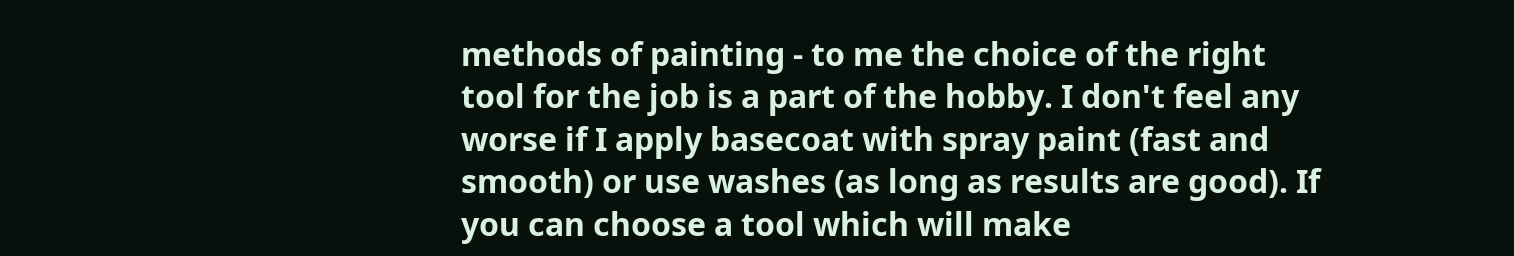methods of painting - to me the choice of the right tool for the job is a part of the hobby. I don't feel any worse if I apply basecoat with spray paint (fast and smooth) or use washes (as long as results are good). If you can choose a tool which will make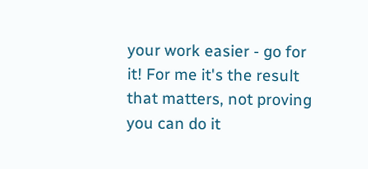your work easier - go for it! For me it's the result that matters, not proving you can do it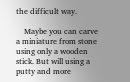the difficult way.

    Maybe you can carve a miniature from stone using only a wooden stick. But will using a putty and more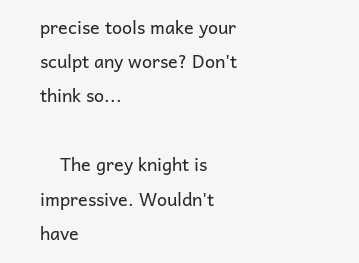precise tools make your sculpt any worse? Don't think so...

    The grey knight is impressive. Wouldn't have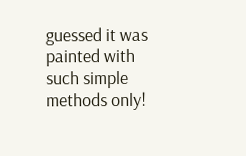guessed it was painted with such simple methods only!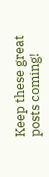Keep these great posts coming!